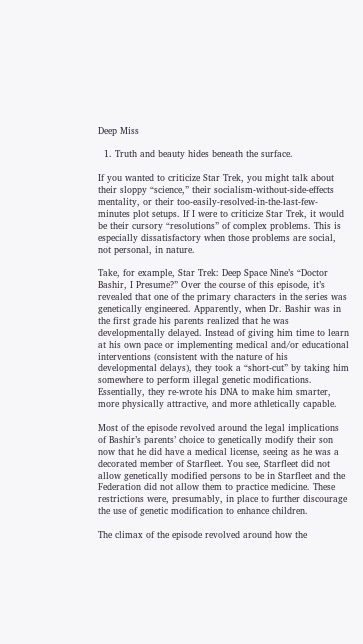Deep Miss

  1. Truth and beauty hides beneath the surface.

If you wanted to criticize Star Trek, you might talk about their sloppy “science,” their socialism-without-side-effects mentality, or their too-easily-resolved-in-the-last-few-minutes plot setups. If I were to criticize Star Trek, it would be their cursory “resolutions” of complex problems. This is especially dissatisfactory when those problems are social, not personal, in nature.

Take, for example, Star Trek: Deep Space Nine’s “Doctor Bashir, I Presume?” Over the course of this episode, it’s revealed that one of the primary characters in the series was genetically engineered. Apparently, when Dr. Bashir was in the first grade his parents realized that he was developmentally delayed. Instead of giving him time to learn at his own pace or implementing medical and/or educational interventions (consistent with the nature of his developmental delays), they took a “short-cut” by taking him somewhere to perform illegal genetic modifications. Essentially, they re-wrote his DNA to make him smarter, more physically attractive, and more athletically capable.

Most of the episode revolved around the legal implications of Bashir’s parents’ choice to genetically modify their son now that he did have a medical license, seeing as he was a decorated member of Starfleet. You see, Starfleet did not allow genetically modified persons to be in Starfleet and the Federation did not allow them to practice medicine. These restrictions were, presumably, in place to further discourage the use of genetic modification to enhance children.

The climax of the episode revolved around how the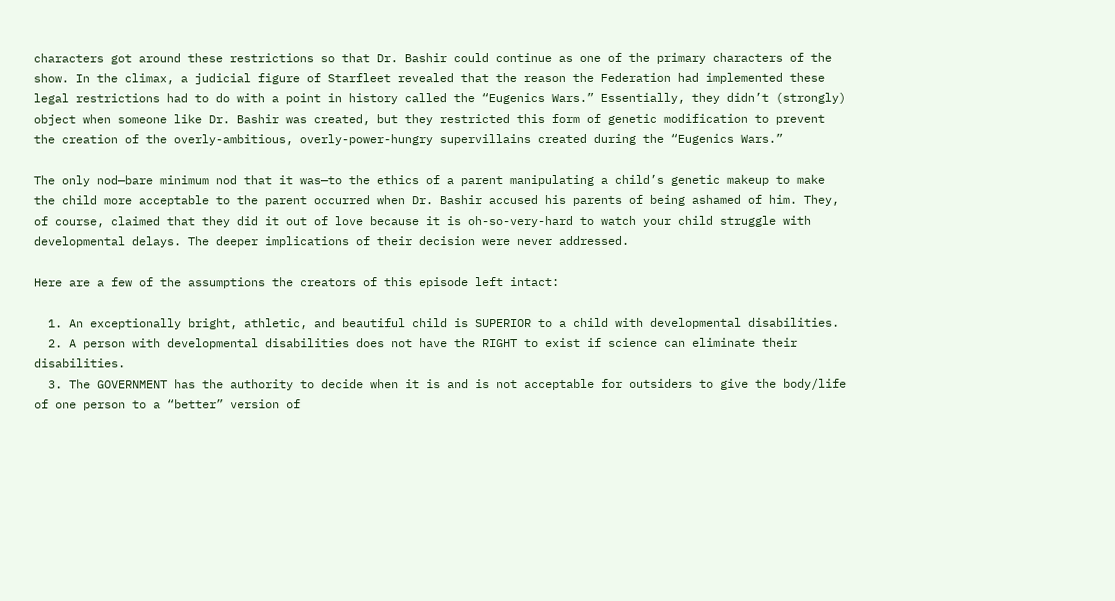characters got around these restrictions so that Dr. Bashir could continue as one of the primary characters of the show. In the climax, a judicial figure of Starfleet revealed that the reason the Federation had implemented these legal restrictions had to do with a point in history called the “Eugenics Wars.” Essentially, they didn’t (strongly) object when someone like Dr. Bashir was created, but they restricted this form of genetic modification to prevent the creation of the overly-ambitious, overly-power-hungry supervillains created during the “Eugenics Wars.”

The only nod—bare minimum nod that it was—to the ethics of a parent manipulating a child’s genetic makeup to make the child more acceptable to the parent occurred when Dr. Bashir accused his parents of being ashamed of him. They, of course, claimed that they did it out of love because it is oh-so-very-hard to watch your child struggle with developmental delays. The deeper implications of their decision were never addressed.

Here are a few of the assumptions the creators of this episode left intact:

  1. An exceptionally bright, athletic, and beautiful child is SUPERIOR to a child with developmental disabilities.
  2. A person with developmental disabilities does not have the RIGHT to exist if science can eliminate their disabilities.
  3. The GOVERNMENT has the authority to decide when it is and is not acceptable for outsiders to give the body/life of one person to a “better” version of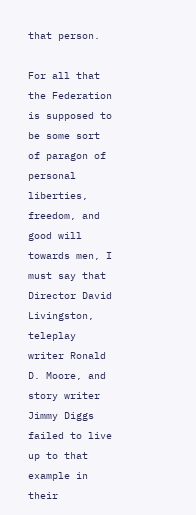that person.

For all that the Federation is supposed to be some sort of paragon of personal liberties, freedom, and good will towards men, I must say that Director David Livingston, teleplay writer Ronald D. Moore, and story writer Jimmy Diggs failed to live up to that example in their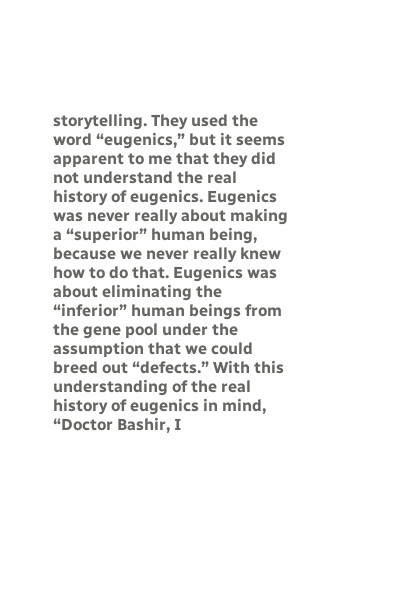storytelling. They used the word “eugenics,” but it seems apparent to me that they did not understand the real history of eugenics. Eugenics was never really about making a “superior” human being, because we never really knew how to do that. Eugenics was about eliminating the “inferior” human beings from the gene pool under the assumption that we could breed out “defects.” With this understanding of the real history of eugenics in mind, “Doctor Bashir, I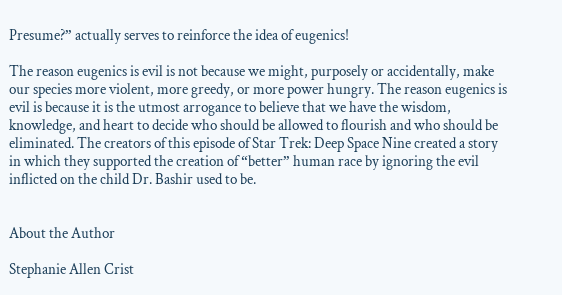Presume?” actually serves to reinforce the idea of eugenics!

The reason eugenics is evil is not because we might, purposely or accidentally, make our species more violent, more greedy, or more power hungry. The reason eugenics is evil is because it is the utmost arrogance to believe that we have the wisdom, knowledge, and heart to decide who should be allowed to flourish and who should be eliminated. The creators of this episode of Star Trek: Deep Space Nine created a story in which they supported the creation of “better” human race by ignoring the evil inflicted on the child Dr. Bashir used to be.


About the Author

Stephanie Allen Crist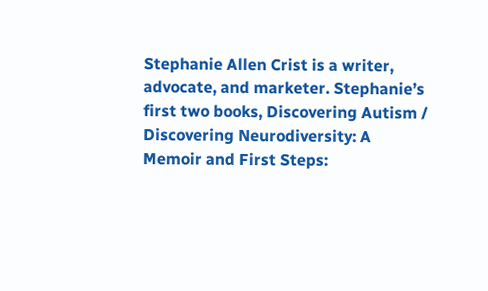Stephanie Allen Crist is a writer, advocate, and marketer. Stephanie’s first two books, Discovering Autism / Discovering Neurodiversity: A Memoir and First Steps: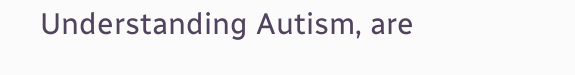Understanding Autism, are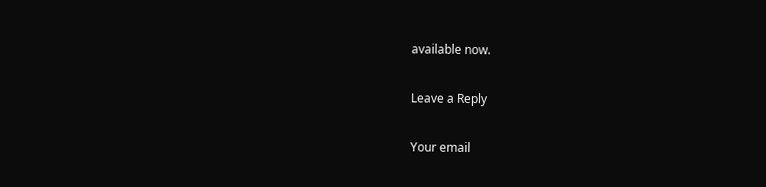available now.

Leave a Reply

Your email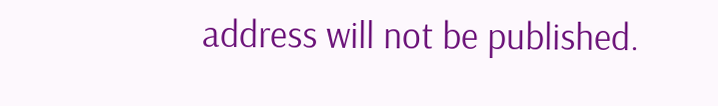address will not be published.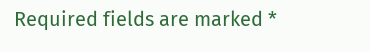Required fields are marked *